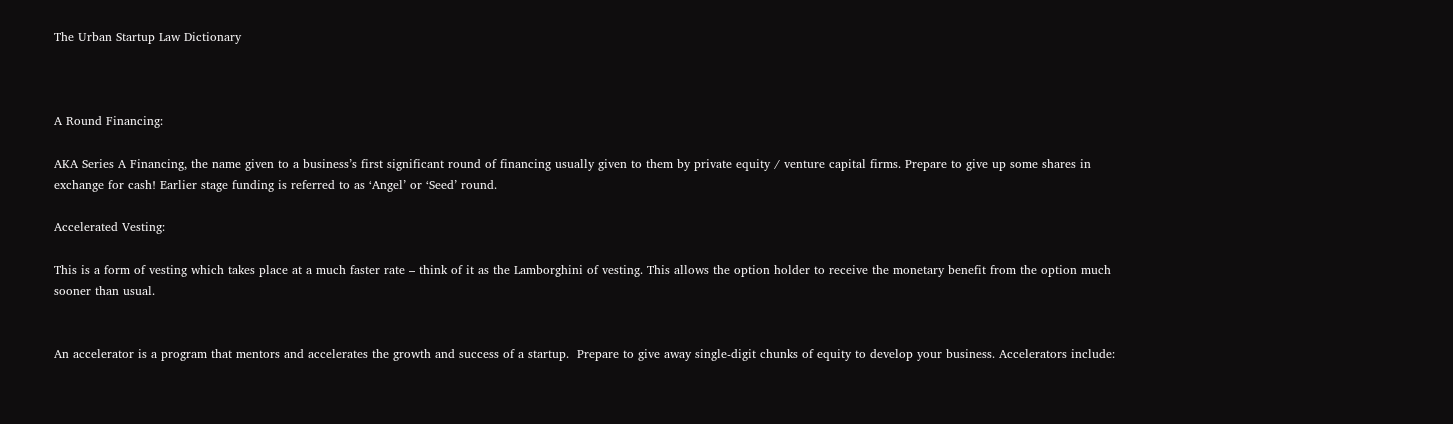The Urban Startup Law Dictionary



A Round Financing:

AKA Series A Financing, the name given to a business’s first significant round of financing usually given to them by private equity / venture capital firms. Prepare to give up some shares in exchange for cash! Earlier stage funding is referred to as ‘Angel’ or ‘Seed’ round.

Accelerated Vesting:

This is a form of vesting which takes place at a much faster rate – think of it as the Lamborghini of vesting. This allows the option holder to receive the monetary benefit from the option much sooner than usual.


An accelerator is a program that mentors and accelerates the growth and success of a startup.  Prepare to give away single-digit chunks of equity to develop your business. Accelerators include: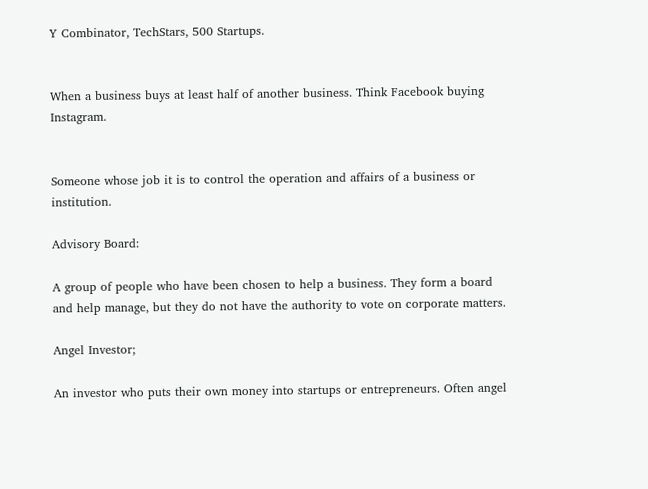Y Combinator, TechStars, 500 Startups.


When a business buys at least half of another business. Think Facebook buying Instagram.


Someone whose job it is to control the operation and affairs of a business or institution.

Advisory Board:

A group of people who have been chosen to help a business. They form a board and help manage, but they do not have the authority to vote on corporate matters.

Angel Investor;

An investor who puts their own money into startups or entrepreneurs. Often angel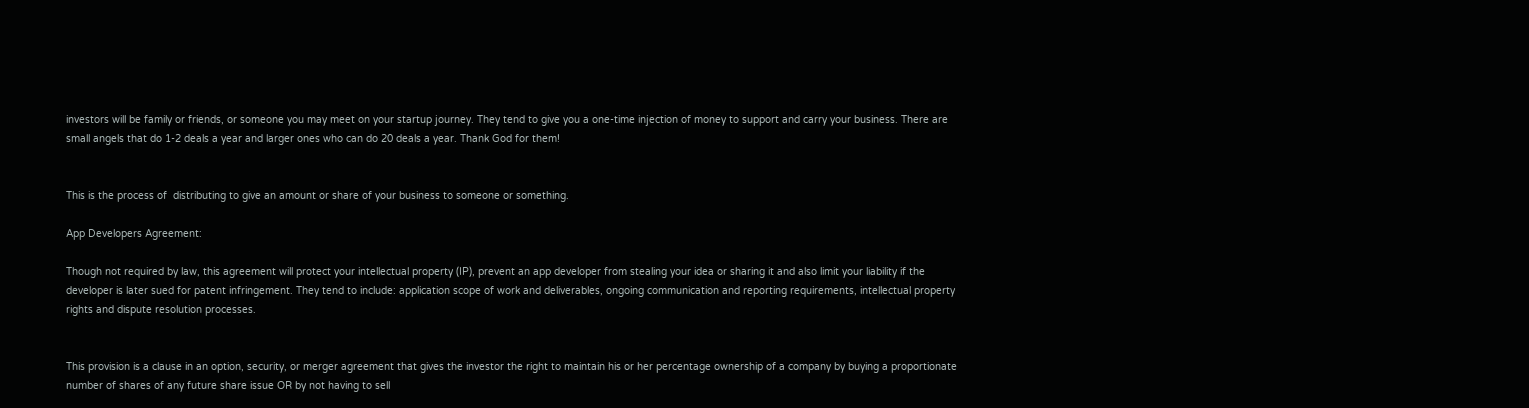investors will be family or friends, or someone you may meet on your startup journey. They tend to give you a one-time injection of money to support and carry your business. There are small angels that do 1-2 deals a year and larger ones who can do 20 deals a year. Thank God for them!


This is the process of  distributing to give an amount or share of your business to someone or something.

App Developers Agreement:

Though not required by law, this agreement will protect your intellectual property (IP), prevent an app developer from stealing your idea or sharing it and also limit your liability if the developer is later sued for patent infringement. They tend to include: application scope of work and deliverables, ongoing communication and reporting requirements, intellectual property rights and dispute resolution processes.


This provision is a clause in an option, security, or merger agreement that gives the investor the right to maintain his or her percentage ownership of a company by buying a proportionate number of shares of any future share issue OR by not having to sell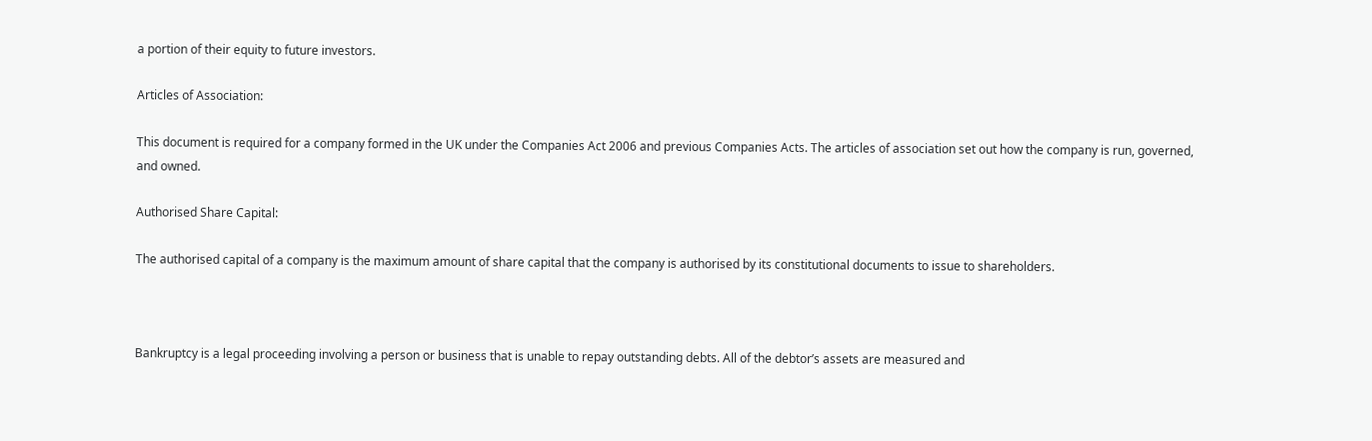a portion of their equity to future investors.

Articles of Association:

This document is required for a company formed in the UK under the Companies Act 2006 and previous Companies Acts. The articles of association set out how the company is run, governed, and owned.

Authorised Share Capital:

The authorised capital of a company is the maximum amount of share capital that the company is authorised by its constitutional documents to issue to shareholders.



Bankruptcy is a legal proceeding involving a person or business that is unable to repay outstanding debts. All of the debtor’s assets are measured and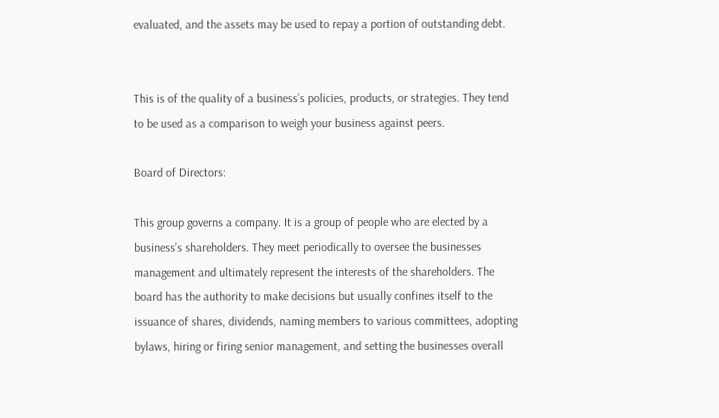evaluated, and the assets may be used to repay a portion of outstanding debt.


This is of the quality of a business’s policies, products, or strategies. They tend to be used as a comparison to weigh your business against peers.

Board of Directors:

This group governs a company. It is a group of people who are elected by a business’s shareholders. They meet periodically to oversee the businesses management and ultimately represent the interests of the shareholders. The board has the authority to make decisions but usually confines itself to the issuance of shares, dividends, naming members to various committees, adopting bylaws, hiring or firing senior management, and setting the businesses overall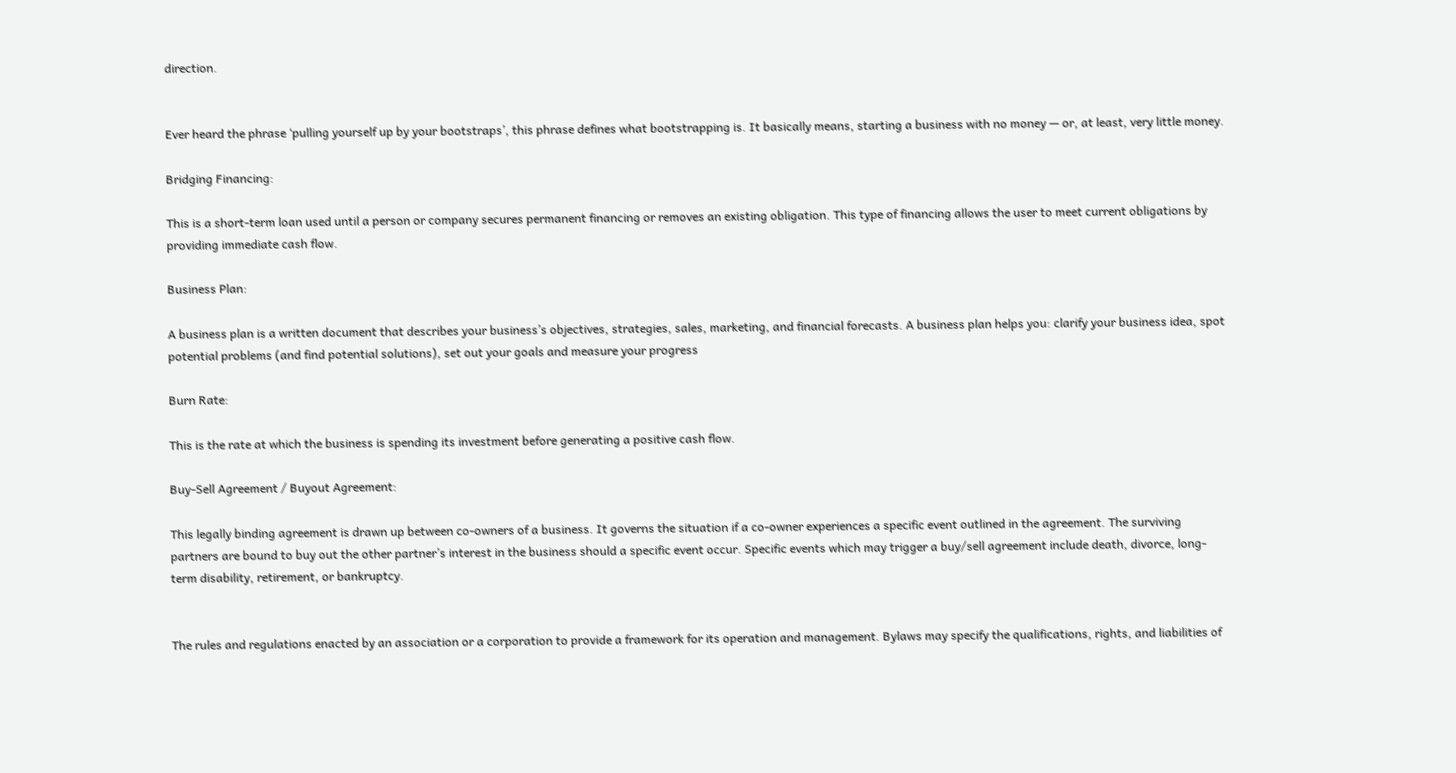direction.


Ever heard the phrase ‘pulling yourself up by your bootstraps’, this phrase defines what bootstrapping is. It basically means, starting a business with no money — or, at least, very little money.

Bridging Financing:

This is a short-term loan used until a person or company secures permanent financing or removes an existing obligation. This type of financing allows the user to meet current obligations by providing immediate cash flow.

Business Plan:

A business plan is a written document that describes your business’s objectives, strategies, sales, marketing, and financial forecasts. A business plan helps you: clarify your business idea, spot potential problems (and find potential solutions), set out your goals and measure your progress

Burn Rate:

This is the rate at which the business is spending its investment before generating a positive cash flow.

Buy-Sell Agreement / Buyout Agreement:

This legally binding agreement is drawn up between co-owners of a business. It governs the situation if a co-owner experiences a specific event outlined in the agreement. The surviving partners are bound to buy out the other partner’s interest in the business should a specific event occur. Specific events which may trigger a buy/sell agreement include death, divorce, long-term disability, retirement, or bankruptcy.


The rules and regulations enacted by an association or a corporation to provide a framework for its operation and management. Bylaws may specify the qualifications, rights, and liabilities of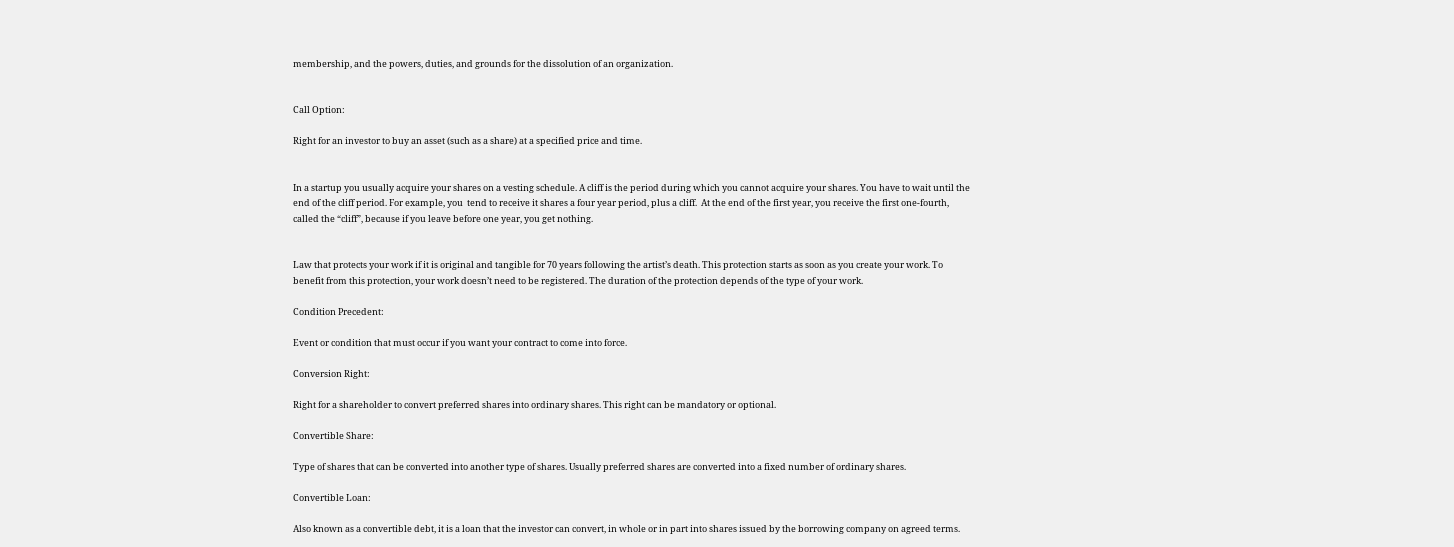membership, and the powers, duties, and grounds for the dissolution of an organization.


Call Option:

Right for an investor to buy an asset (such as a share) at a specified price and time.


In a startup you usually acquire your shares on a vesting schedule. A cliff is the period during which you cannot acquire your shares. You have to wait until the end of the cliff period. For example, you  tend to receive it shares a four year period, plus a cliff.  At the end of the first year, you receive the first one-fourth, called the “cliff”, because if you leave before one year, you get nothing.


Law that protects your work if it is original and tangible for 70 years following the artist’s death. This protection starts as soon as you create your work. To benefit from this protection, your work doesn’t need to be registered. The duration of the protection depends of the type of your work.

Condition Precedent:

Event or condition that must occur if you want your contract to come into force.

Conversion Right:

Right for a shareholder to convert preferred shares into ordinary shares. This right can be mandatory or optional.

Convertible Share:

Type of shares that can be converted into another type of shares. Usually preferred shares are converted into a fixed number of ordinary shares.

Convertible Loan:

Also known as a convertible debt, it is a loan that the investor can convert, in whole or in part into shares issued by the borrowing company on agreed terms.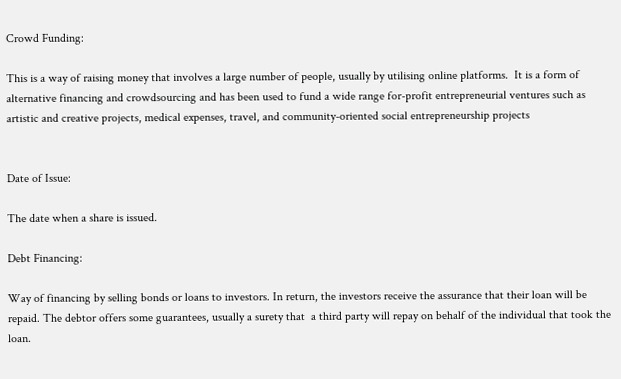Crowd Funding:

This is a way of raising money that involves a large number of people, usually by utilising online platforms.  It is a form of alternative financing and crowdsourcing and has been used to fund a wide range for-profit entrepreneurial ventures such as artistic and creative projects, medical expenses, travel, and community-oriented social entrepreneurship projects


Date of Issue:

The date when a share is issued.

Debt Financing:

Way of financing by selling bonds or loans to investors. In return, the investors receive the assurance that their loan will be repaid. The debtor offers some guarantees, usually a surety that  a third party will repay on behalf of the individual that took the loan.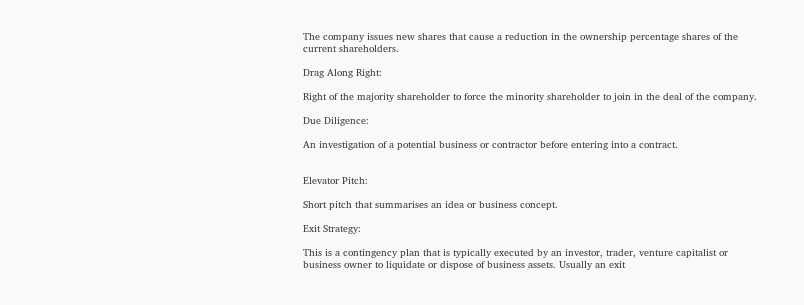The company issues new shares that cause a reduction in the ownership percentage shares of the current shareholders.

Drag Along Right:

Right of the majority shareholder to force the minority shareholder to join in the deal of the company.

Due Diligence:

An investigation of a potential business or contractor before entering into a contract.


Elevator Pitch:

Short pitch that summarises an idea or business concept.

Exit Strategy:

This is a contingency plan that is typically executed by an investor, trader, venture capitalist or business owner to liquidate or dispose of business assets. Usually an exit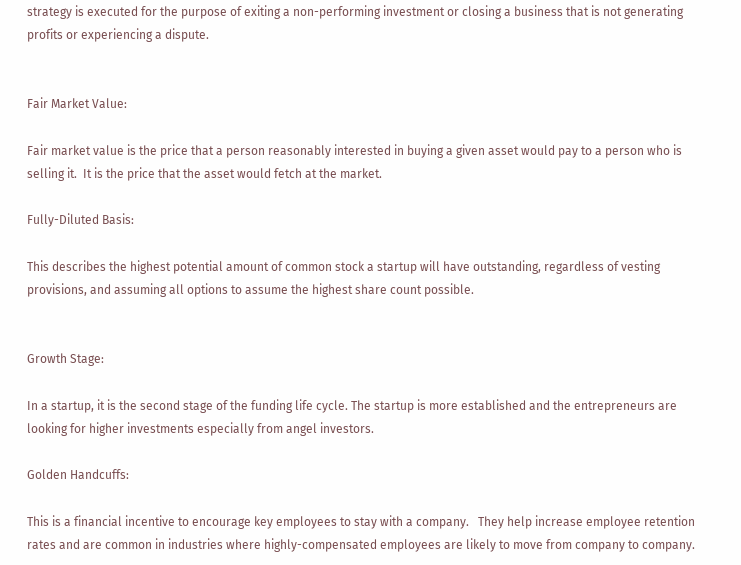strategy is executed for the purpose of exiting a non-performing investment or closing a business that is not generating profits or experiencing a dispute.


Fair Market Value:

Fair market value is the price that a person reasonably interested in buying a given asset would pay to a person who is selling it.  It is the price that the asset would fetch at the market.

Fully-Diluted Basis:

This describes the highest potential amount of common stock a startup will have outstanding, regardless of vesting provisions, and assuming all options to assume the highest share count possible.


Growth Stage:

In a startup, it is the second stage of the funding life cycle. The startup is more established and the entrepreneurs are looking for higher investments especially from angel investors.

Golden Handcuffs:

This is a financial incentive to encourage key employees to stay with a company.   They help increase employee retention rates and are common in industries where highly-compensated employees are likely to move from company to company.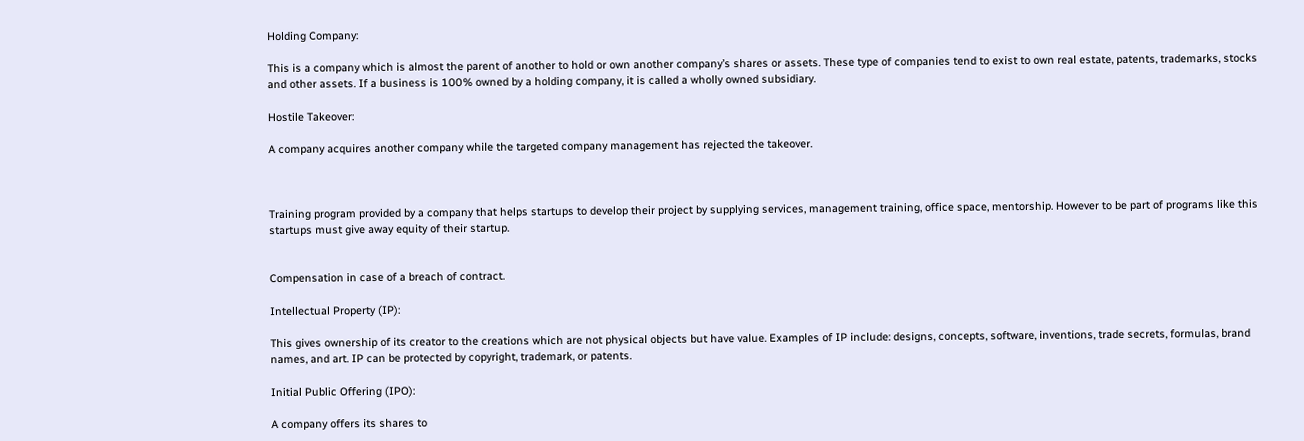Holding Company:

This is a company which is almost the parent of another to hold or own another company’s shares or assets. These type of companies tend to exist to own real estate, patents, trademarks, stocks and other assets. If a business is 100% owned by a holding company, it is called a wholly owned subsidiary.

Hostile Takeover:

A company acquires another company while the targeted company management has rejected the takeover.



Training program provided by a company that helps startups to develop their project by supplying services, management training, office space, mentorship. However to be part of programs like this startups must give away equity of their startup.


Compensation in case of a breach of contract.

Intellectual Property (IP):

This gives ownership of its creator to the creations which are not physical objects but have value. Examples of IP include: designs, concepts, software, inventions, trade secrets, formulas, brand names, and art. IP can be protected by copyright, trademark, or patents.

Initial Public Offering (IPO):

A company offers its shares to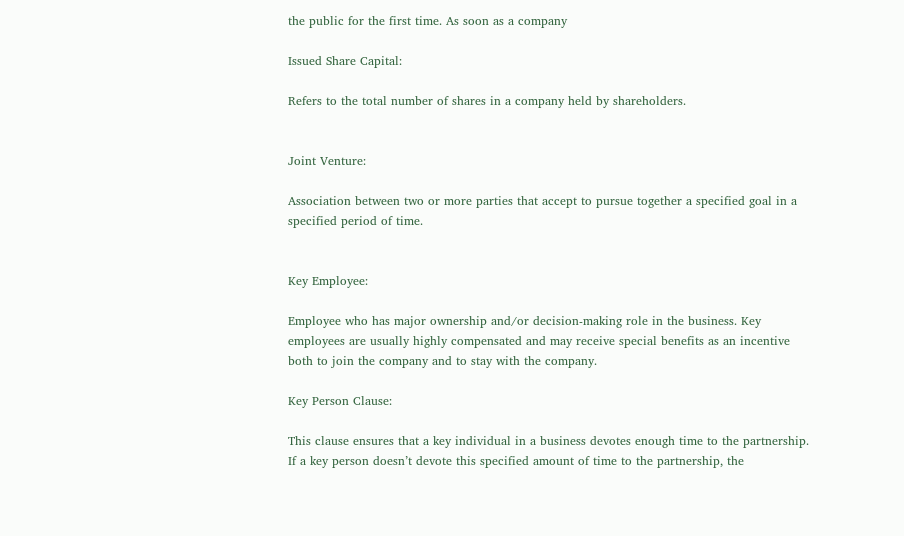the public for the first time. As soon as a company

Issued Share Capital:

Refers to the total number of shares in a company held by shareholders.


Joint Venture:

Association between two or more parties that accept to pursue together a specified goal in a specified period of time.


Key Employee:

Employee who has major ownership and/or decision-making role in the business. Key employees are usually highly compensated and may receive special benefits as an incentive both to join the company and to stay with the company.

Key Person Clause:

This clause ensures that a key individual in a business devotes enough time to the partnership. If a key person doesn’t devote this specified amount of time to the partnership, the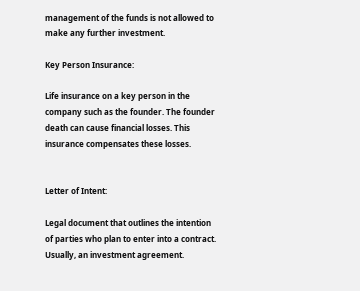management of the funds is not allowed to make any further investment.

Key Person Insurance:

Life insurance on a key person in the company such as the founder. The founder death can cause financial losses. This insurance compensates these losses.


Letter of Intent:

Legal document that outlines the intention of parties who plan to enter into a contract. Usually, an investment agreement.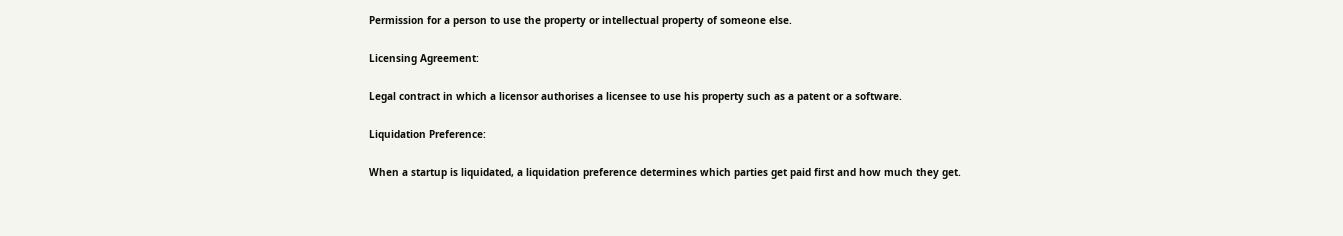Permission for a person to use the property or intellectual property of someone else.

Licensing Agreement:

Legal contract in which a licensor authorises a licensee to use his property such as a patent or a software.

Liquidation Preference:

When a startup is liquidated, a liquidation preference determines which parties get paid first and how much they get.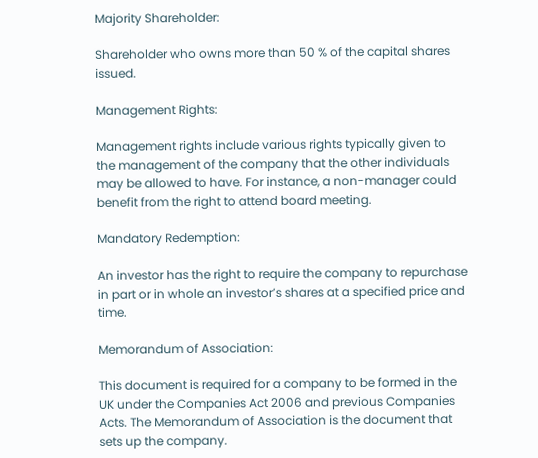Majority Shareholder:

Shareholder who owns more than 50 % of the capital shares issued.

Management Rights:

Management rights include various rights typically given to the management of the company that the other individuals may be allowed to have. For instance, a non-manager could benefit from the right to attend board meeting.

Mandatory Redemption:

An investor has the right to require the company to repurchase in part or in whole an investor’s shares at a specified price and time.

Memorandum of Association:

This document is required for a company to be formed in the UK under the Companies Act 2006 and previous Companies Acts. The Memorandum of Association is the document that sets up the company.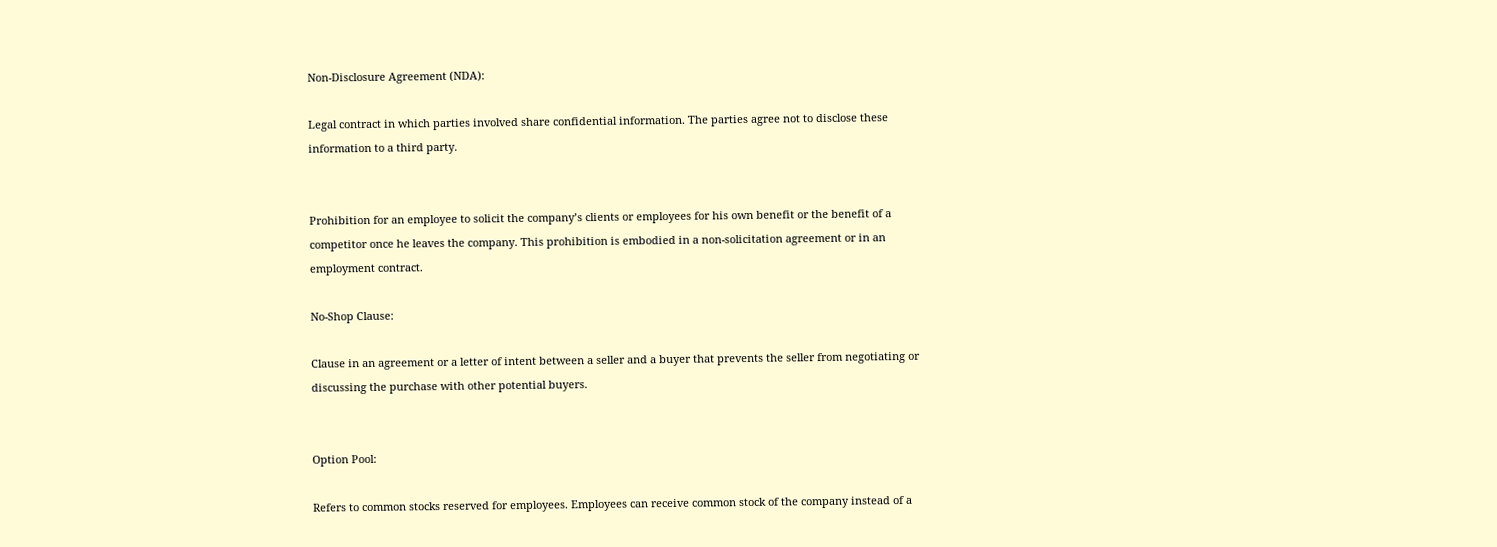Non-Disclosure Agreement (NDA):

Legal contract in which parties involved share confidential information. The parties agree not to disclose these information to a third party.


Prohibition for an employee to solicit the company’s clients or employees for his own benefit or the benefit of a competitor once he leaves the company. This prohibition is embodied in a non-solicitation agreement or in an employment contract.

No-Shop Clause:

Clause in an agreement or a letter of intent between a seller and a buyer that prevents the seller from negotiating or discussing the purchase with other potential buyers.


Option Pool:

Refers to common stocks reserved for employees. Employees can receive common stock of the company instead of a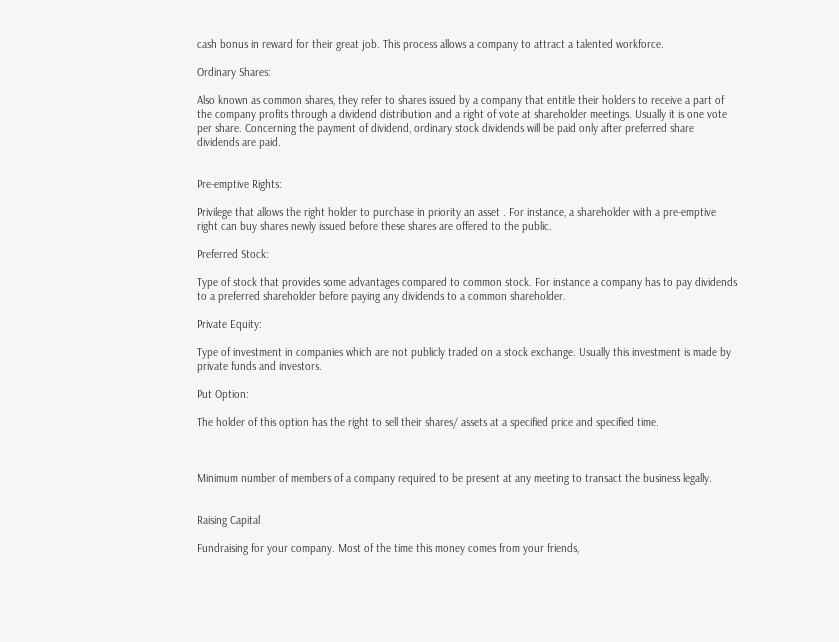cash bonus in reward for their great job. This process allows a company to attract a talented workforce.

Ordinary Shares:

Also known as common shares, they refer to shares issued by a company that entitle their holders to receive a part of the company profits through a dividend distribution and a right of vote at shareholder meetings. Usually it is one vote per share. Concerning the payment of dividend, ordinary stock dividends will be paid only after preferred share dividends are paid.


Pre-emptive Rights:

Privilege that allows the right holder to purchase in priority an asset . For instance, a shareholder with a pre-emptive right can buy shares newly issued before these shares are offered to the public.

Preferred Stock:

Type of stock that provides some advantages compared to common stock. For instance a company has to pay dividends to a preferred shareholder before paying any dividends to a common shareholder.

Private Equity:

Type of investment in companies which are not publicly traded on a stock exchange. Usually this investment is made by private funds and investors.

Put Option:

The holder of this option has the right to sell their shares/ assets at a specified price and specified time.



Minimum number of members of a company required to be present at any meeting to transact the business legally.


Raising Capital

Fundraising for your company. Most of the time this money comes from your friends,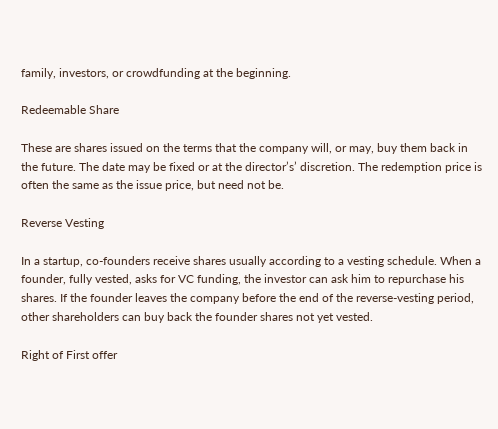family, investors, or crowdfunding at the beginning.

Redeemable Share

These are shares issued on the terms that the company will, or may, buy them back in the future. The date may be fixed or at the director’s’ discretion. The redemption price is often the same as the issue price, but need not be.

Reverse Vesting

In a startup, co-founders receive shares usually according to a vesting schedule. When a founder, fully vested, asks for VC funding, the investor can ask him to repurchase his shares. If the founder leaves the company before the end of the reverse-vesting period, other shareholders can buy back the founder shares not yet vested.

Right of First offer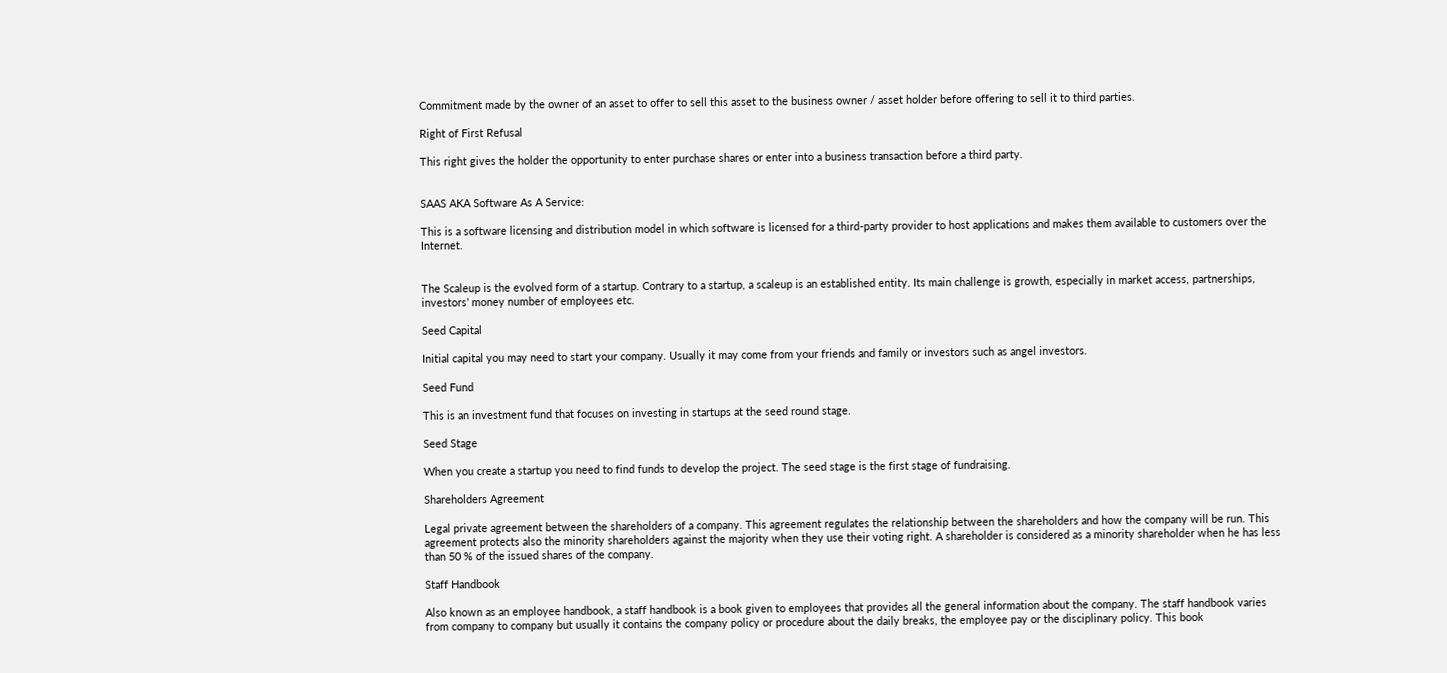Commitment made by the owner of an asset to offer to sell this asset to the business owner / asset holder before offering to sell it to third parties.

Right of First Refusal

This right gives the holder the opportunity to enter purchase shares or enter into a business transaction before a third party.


SAAS AKA Software As A Service:

This is a software licensing and distribution model in which software is licensed for a third-party provider to host applications and makes them available to customers over the Internet.


The Scaleup is the evolved form of a startup. Contrary to a startup, a scaleup is an established entity. Its main challenge is growth, especially in market access, partnerships, investors’ money number of employees etc.

Seed Capital

Initial capital you may need to start your company. Usually it may come from your friends and family or investors such as angel investors.

Seed Fund

This is an investment fund that focuses on investing in startups at the seed round stage.

Seed Stage

When you create a startup you need to find funds to develop the project. The seed stage is the first stage of fundraising.

Shareholders Agreement

Legal private agreement between the shareholders of a company. This agreement regulates the relationship between the shareholders and how the company will be run. This agreement protects also the minority shareholders against the majority when they use their voting right. A shareholder is considered as a minority shareholder when he has less than 50 % of the issued shares of the company.

Staff Handbook

Also known as an employee handbook, a staff handbook is a book given to employees that provides all the general information about the company. The staff handbook varies from company to company but usually it contains the company policy or procedure about the daily breaks, the employee pay or the disciplinary policy. This book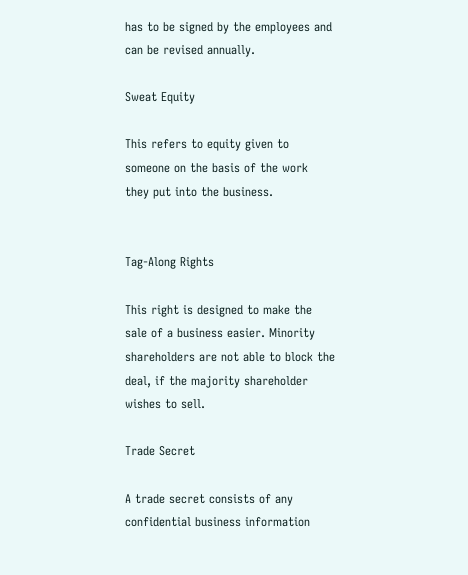has to be signed by the employees and can be revised annually.

Sweat Equity

This refers to equity given to someone on the basis of the work they put into the business.


Tag-Along Rights

This right is designed to make the sale of a business easier. Minority shareholders are not able to block the deal, if the majority shareholder wishes to sell.

Trade Secret

A trade secret consists of any confidential business information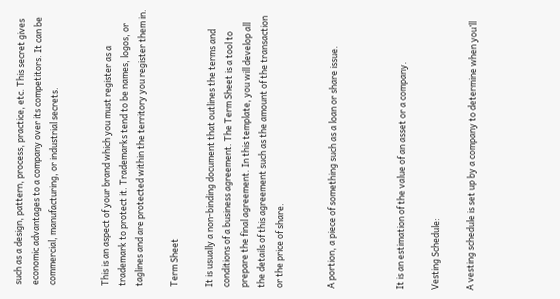such as a design, pattern, process, practice, etc. This secret gives economic advantages to a company over its competitors. It can be commercial, manufacturing, or industrial secrets.


This is an aspect of your brand which you must register as a trademark to protect it. Trademarks tend to be names, logos, or taglines and are protected within the territory you register them in.

Term Sheet

It is usually a non-binding document that outlines the terms and conditions of a business agreement. The Term Sheet is a tool to prepare the final agreement. In this template, you will develop all the details of this agreement such as the amount of the transaction or the price of share.


A portion, a piece of something such as a loan or share issue.



It is an estimation of the value of an asset or a company.

Vesting Schedule:

A vesting schedule is set up by a company to determine when you’ll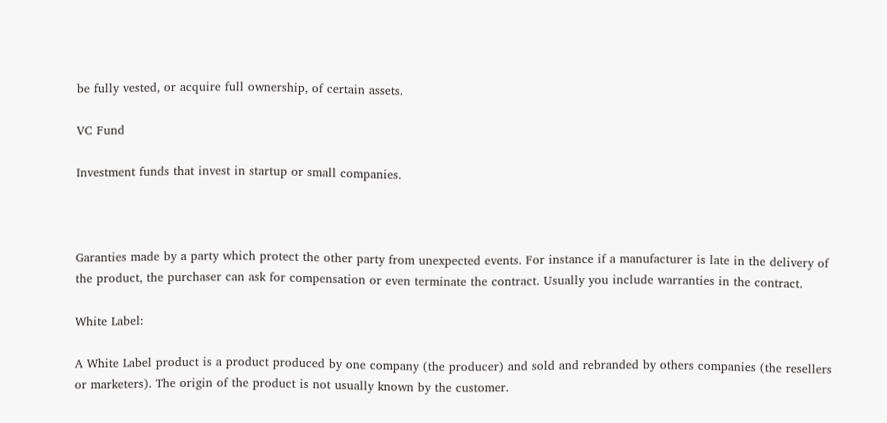be fully vested, or acquire full ownership, of certain assets.

VC Fund

Investment funds that invest in startup or small companies.



Garanties made by a party which protect the other party from unexpected events. For instance if a manufacturer is late in the delivery of the product, the purchaser can ask for compensation or even terminate the contract. Usually you include warranties in the contract.

White Label:

A White Label product is a product produced by one company (the producer) and sold and rebranded by others companies (the resellers or marketers). The origin of the product is not usually known by the customer.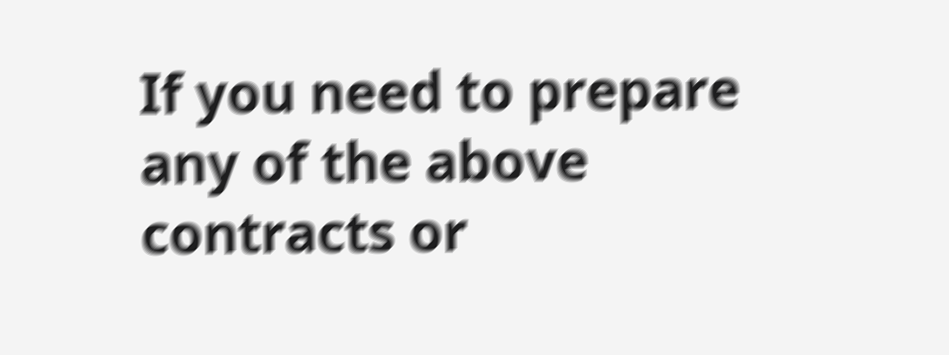If you need to prepare any of the above contracts or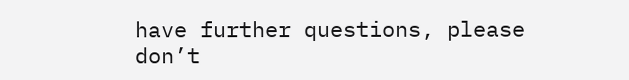have further questions, please don’t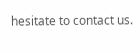hesitate to contact us.